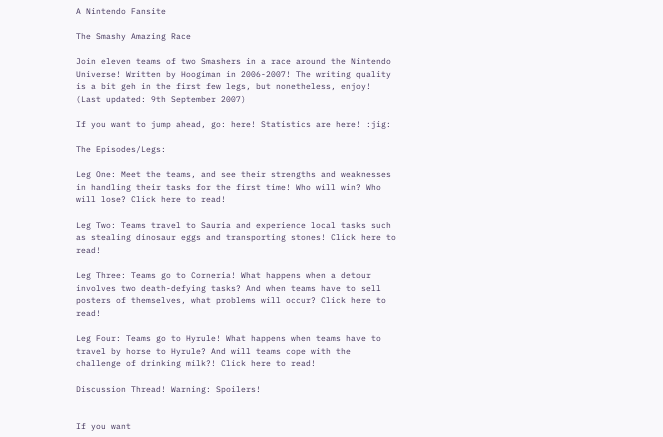A Nintendo Fansite

The Smashy Amazing Race

Join eleven teams of two Smashers in a race around the Nintendo Universe! Written by Hoogiman in 2006-2007! The writing quality is a bit geh in the first few legs, but nonetheless, enjoy! (Last updated: 9th September 2007)

If you want to jump ahead, go: here! Statistics are here! :jig:

The Episodes/Legs:

Leg One: Meet the teams, and see their strengths and weaknesses in handling their tasks for the first time! Who will win? Who will lose? Click here to read!

Leg Two: Teams travel to Sauria and experience local tasks such as stealing dinosaur eggs and transporting stones! Click here to read!

Leg Three: Teams go to Corneria! What happens when a detour involves two death-defying tasks? And when teams have to sell posters of themselves, what problems will occur? Click here to read!

Leg Four: Teams go to Hyrule! What happens when teams have to travel by horse to Hyrule? And will teams cope with the challenge of drinking milk?! Click here to read!

Discussion Thread! Warning: Spoilers!


If you want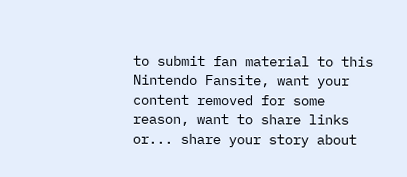to submit fan material to this Nintendo Fansite, want your content removed for some reason, want to share links or... share your story about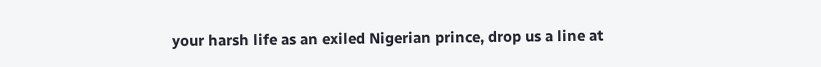your harsh life as an exiled Nigerian prince, drop us a line at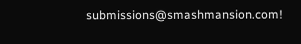submissions@smashmansion.com!